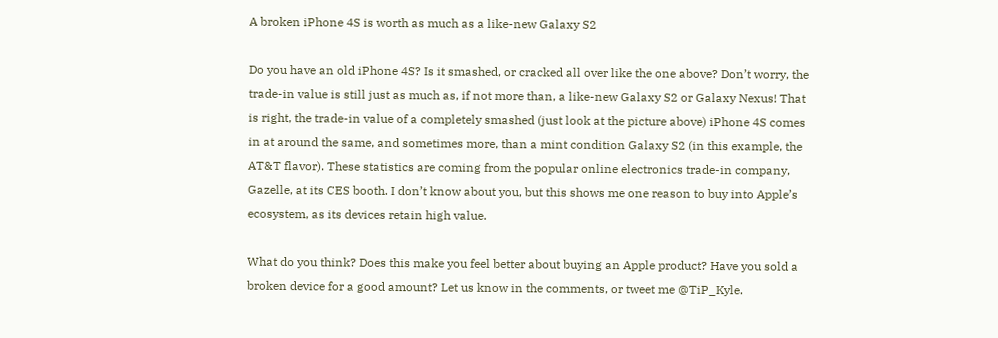A broken iPhone 4S is worth as much as a like-new Galaxy S2

Do you have an old iPhone 4S? Is it smashed, or cracked all over like the one above? Don’t worry, the trade-in value is still just as much as, if not more than, a like-new Galaxy S2 or Galaxy Nexus! That is right, the trade-in value of a completely smashed (just look at the picture above) iPhone 4S comes in at around the same, and sometimes more, than a mint condition Galaxy S2 (in this example, the AT&T flavor). These statistics are coming from the popular online electronics trade-in company, Gazelle, at its CES booth. I don’t know about you, but this shows me one reason to buy into Apple’s ecosystem, as its devices retain high value.

What do you think? Does this make you feel better about buying an Apple product? Have you sold a broken device for a good amount? Let us know in the comments, or tweet me @TiP_Kyle.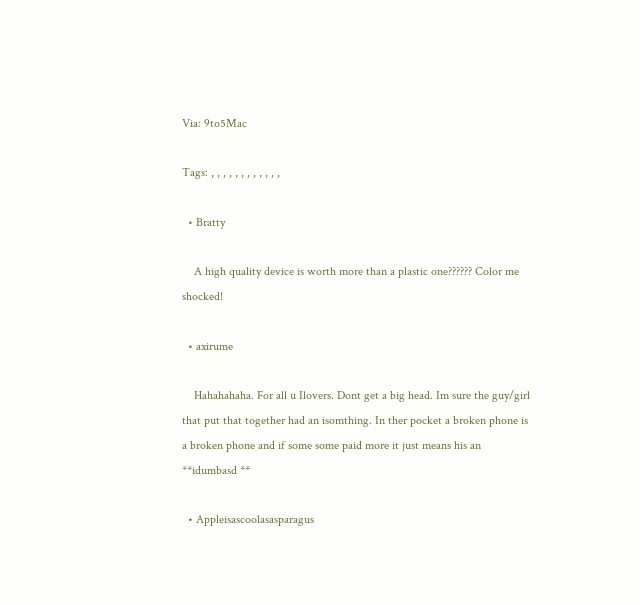Via: 9to5Mac

Tags: , , , , , , , , , , , ,

  • Bratty

    A high quality device is worth more than a plastic one?????? Color me shocked!

  • axirume

    Hahahahaha. For all u Ilovers. Dont get a big head. Im sure the guy/girl that put that together had an isomthing. In ther pocket a broken phone is a broken phone and if some some paid more it just means his an **idumbasd **

  • Appleisascoolasasparagus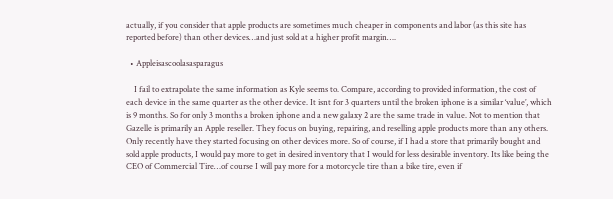actually, if you consider that apple products are sometimes much cheaper in components and labor (as this site has reported before) than other devices…and just sold at a higher profit margin….

  • Appleisascoolasasparagus

    I fail to extrapolate the same information as Kyle seems to. Compare, according to provided information, the cost of each device in the same quarter as the other device. It isnt for 3 quarters until the broken iphone is a similar ‘value’, which is 9 months. So for only 3 months a broken iphone and a new galaxy 2 are the same trade in value. Not to mention that Gazelle is primarily an Apple reseller. They focus on buying, repairing, and reselling apple products more than any others. Only recently have they started focusing on other devices more. So of course, if I had a store that primarily bought and sold apple products, I would pay more to get in desired inventory that I would for less desirable inventory. Its like being the CEO of Commercial Tire…of course I will pay more for a motorcycle tire than a bike tire, even if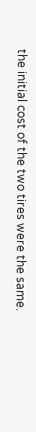the initial cost of the two tires were the same.